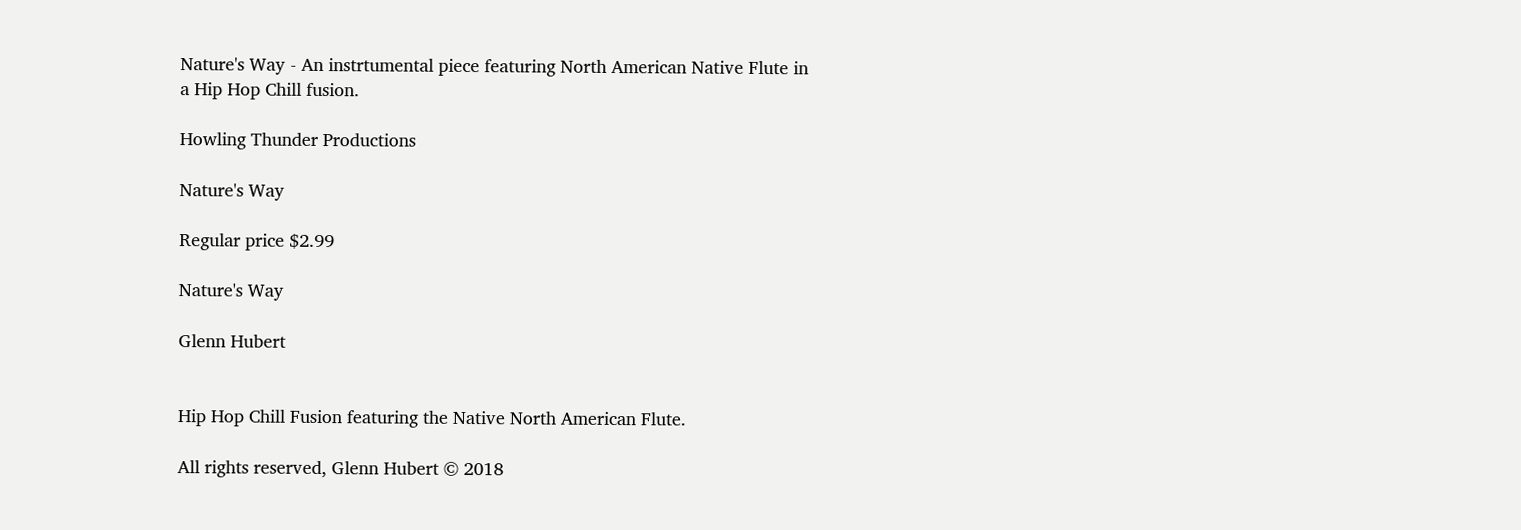Nature's Way - An instrtumental piece featuring North American Native Flute in a Hip Hop Chill fusion.

Howling Thunder Productions

Nature's Way

Regular price $2.99

Nature's Way

Glenn Hubert


Hip Hop Chill Fusion featuring the Native North American Flute.

All rights reserved, Glenn Hubert © 2018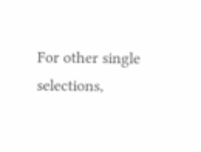For other single selections,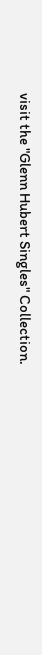visit the "Glenn Hubert Singles" Collection.